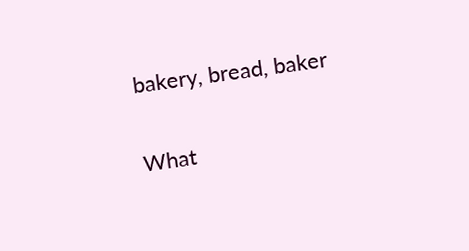bakery, bread, baker

What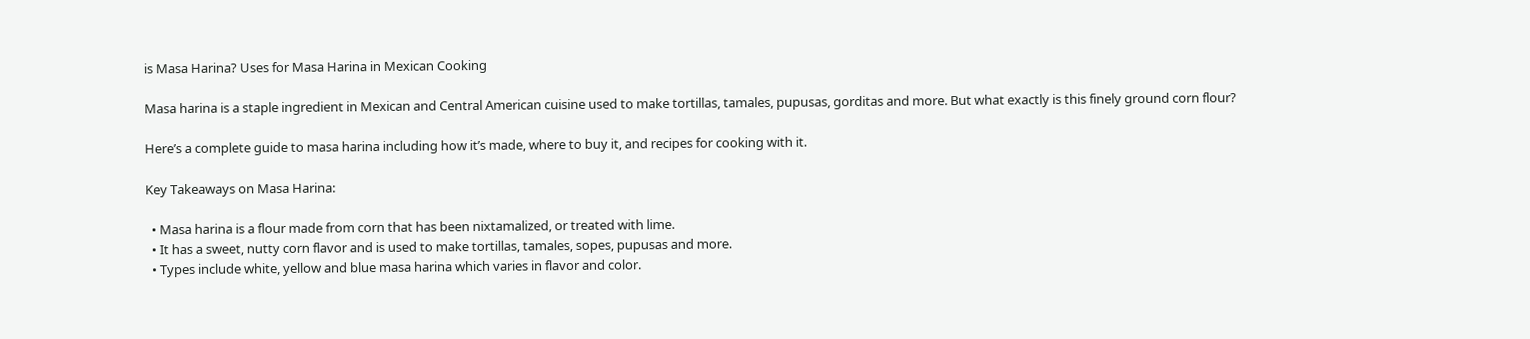is Masa Harina? Uses for Masa Harina in Mexican Cooking

Masa harina is a staple ingredient in Mexican and Central American cuisine used to make tortillas, tamales, pupusas, gorditas and more. But what exactly is this finely ground corn flour?

Here’s a complete guide to masa harina including how it’s made, where to buy it, and recipes for cooking with it.

Key Takeaways on Masa Harina:

  • Masa harina is a flour made from corn that has been nixtamalized, or treated with lime.
  • It has a sweet, nutty corn flavor and is used to make tortillas, tamales, sopes, pupusas and more.
  • Types include white, yellow and blue masa harina which varies in flavor and color.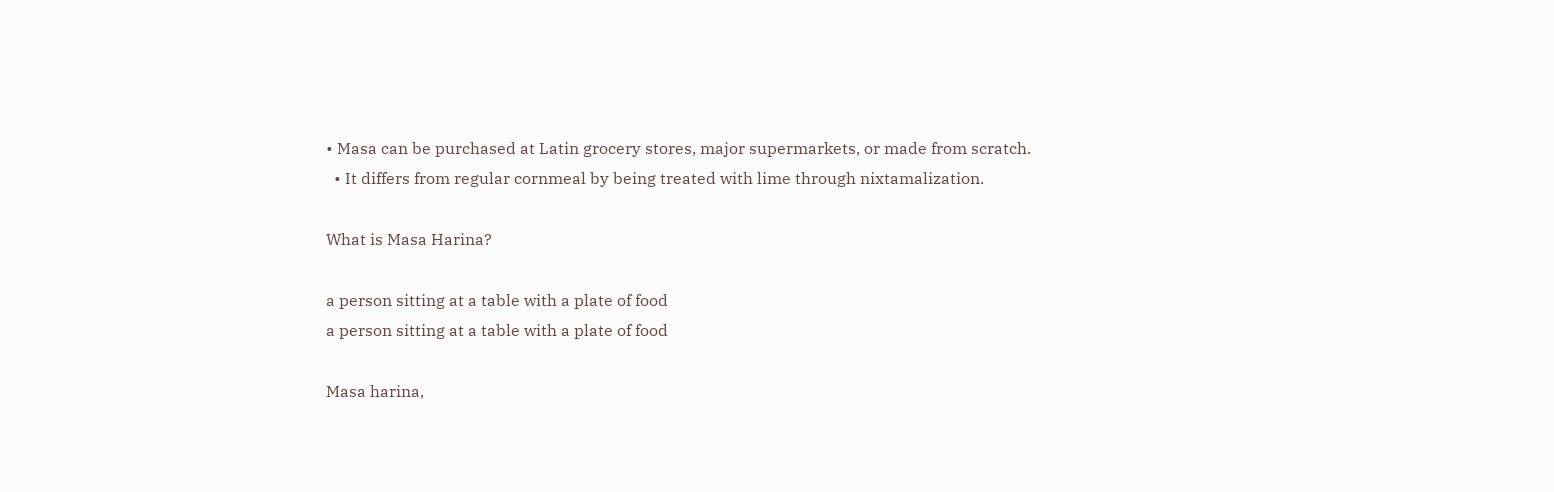• Masa can be purchased at Latin grocery stores, major supermarkets, or made from scratch.
  • It differs from regular cornmeal by being treated with lime through nixtamalization.

What is Masa Harina?

a person sitting at a table with a plate of food
a person sitting at a table with a plate of food

Masa harina,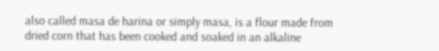also called masa de harina or simply masa, is a flour made from dried corn that has been cooked and soaked in an alkaline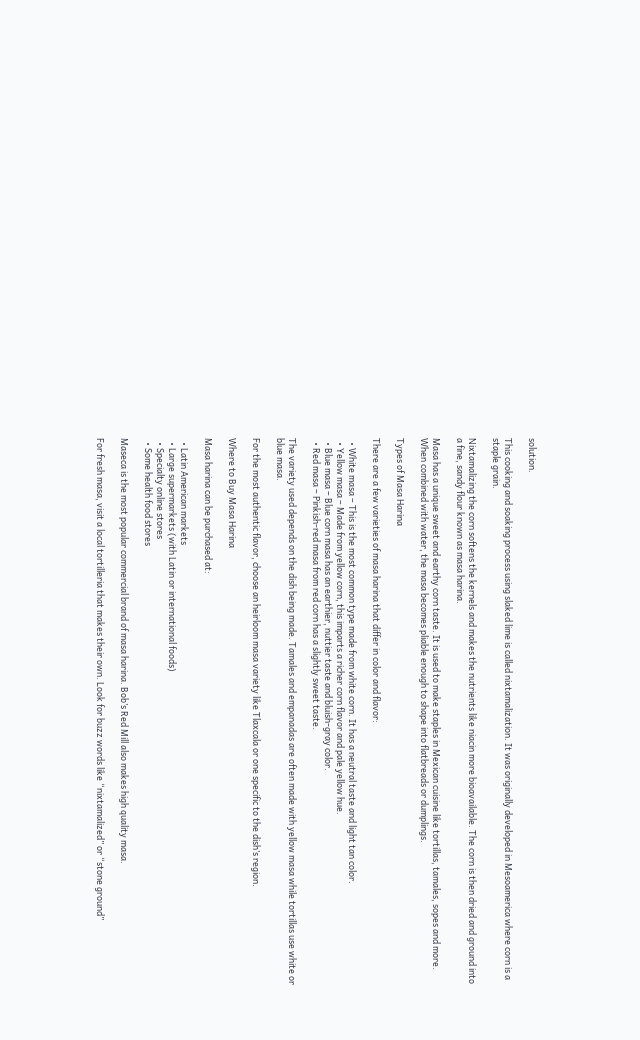solution.

This cooking and soaking process using slaked lime is called nixtamalization. It was originally developed in Mesoamerica where corn is a staple grain.

Nixtamalizing the corn softens the kernels and makes the nutrients like niacin more bioavailable. The corn is then dried and ground into a fine, sandy flour known as masa harina.

Masa has a unique sweet and earthy corn taste. It is used to make staples in Mexican cuisine like tortillas, tamales, sopes and more. When combined with water, the masa becomes pliable enough to shape into flatbreads or dumplings.

Types of Masa Harina

There are a few varieties of masa harina that differ in color and flavor:

  • White masa – This is the most common type made from white corn. It has a neutral taste and light tan color.
  • Yellow masa – Made from yellow corn, this imparts a richer corn flavor and pale yellow hue.
  • Blue masa – Blue corn masa has an earthier, nuttier taste and bluish-gray color.
  • Red masa – Pinkish-red masa from red corn has a slightly sweet taste.

The variety used depends on the dish being made. Tamales and empanadas are often made with yellow masa while tortillas use white or blue masa.

For the most authentic flavor, choose an heirloom masa variety like Tlaxcala or one specific to the dish’s region.

Where to Buy Masa Harina

Masa harina can be purchased at:

  • Latin American markets
  • Large supermarkets (with Latin or international foods)
  • Specialty online stores
  • Some health food stores

Maseca is the most popular commercial brand of masa harina. Bob’s Red Mill also makes high quality masa.

For fresh masa, visit a local tortilleria that makes their own. Look for buzz words like “nixtamalized” or “stone ground”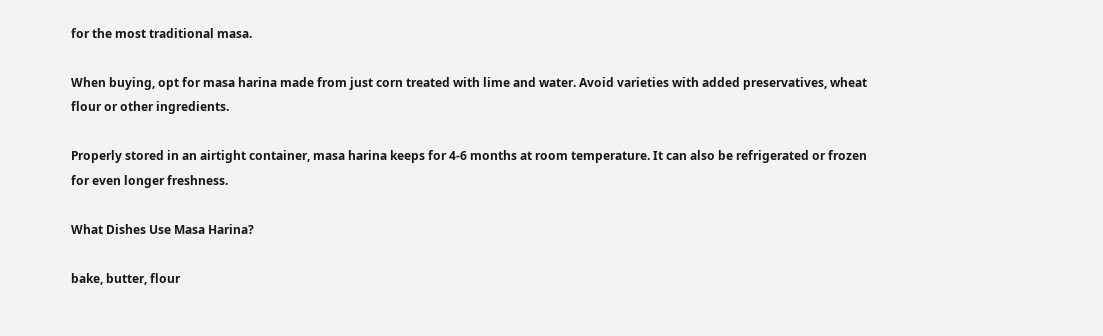for the most traditional masa.

When buying, opt for masa harina made from just corn treated with lime and water. Avoid varieties with added preservatives, wheat flour or other ingredients.

Properly stored in an airtight container, masa harina keeps for 4-6 months at room temperature. It can also be refrigerated or frozen for even longer freshness.

What Dishes Use Masa Harina?

bake, butter, flour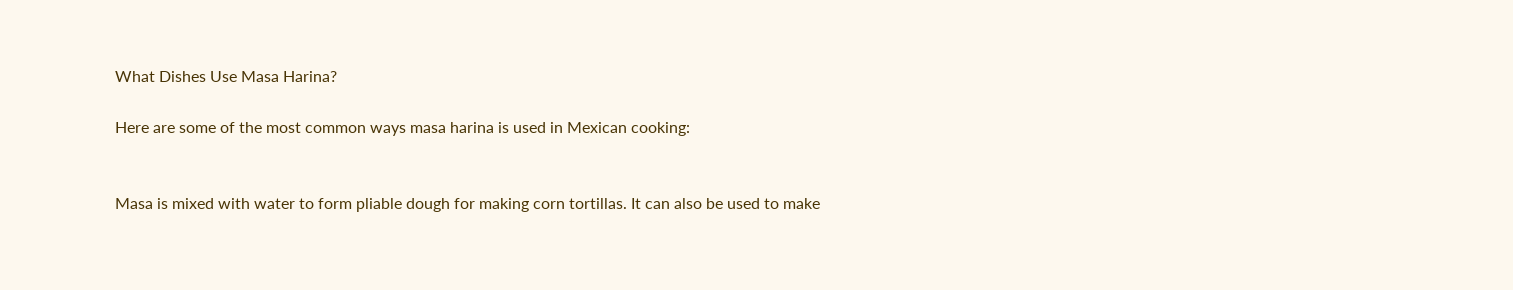What Dishes Use Masa Harina?

Here are some of the most common ways masa harina is used in Mexican cooking:


Masa is mixed with water to form pliable dough for making corn tortillas. It can also be used to make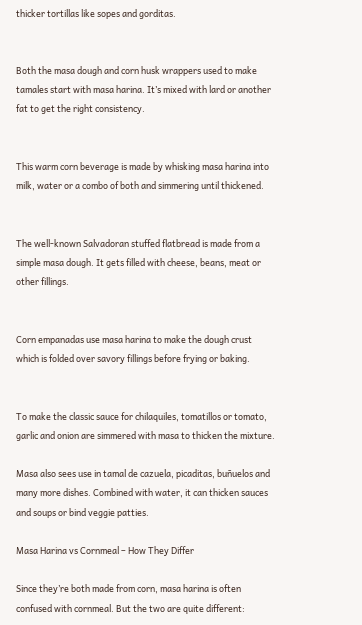thicker tortillas like sopes and gorditas.


Both the masa dough and corn husk wrappers used to make tamales start with masa harina. It’s mixed with lard or another fat to get the right consistency.


This warm corn beverage is made by whisking masa harina into milk, water or a combo of both and simmering until thickened.


The well-known Salvadoran stuffed flatbread is made from a simple masa dough. It gets filled with cheese, beans, meat or other fillings.


Corn empanadas use masa harina to make the dough crust which is folded over savory fillings before frying or baking.


To make the classic sauce for chilaquiles, tomatillos or tomato, garlic and onion are simmered with masa to thicken the mixture.

Masa also sees use in tamal de cazuela, picaditas, buñuelos and many more dishes. Combined with water, it can thicken sauces and soups or bind veggie patties.

Masa Harina vs Cornmeal – How They Differ

Since they’re both made from corn, masa harina is often confused with cornmeal. But the two are quite different: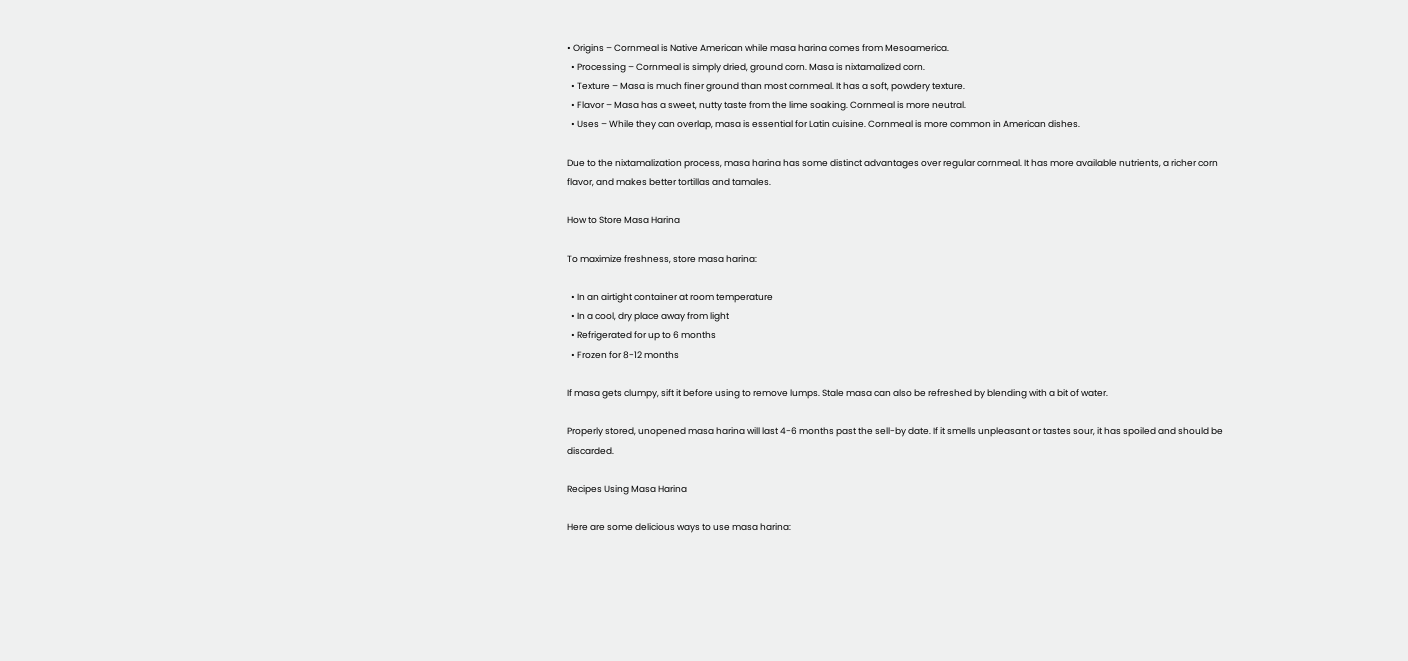• Origins – Cornmeal is Native American while masa harina comes from Mesoamerica.
  • Processing – Cornmeal is simply dried, ground corn. Masa is nixtamalized corn.
  • Texture – Masa is much finer ground than most cornmeal. It has a soft, powdery texture.
  • Flavor – Masa has a sweet, nutty taste from the lime soaking. Cornmeal is more neutral.
  • Uses – While they can overlap, masa is essential for Latin cuisine. Cornmeal is more common in American dishes.

Due to the nixtamalization process, masa harina has some distinct advantages over regular cornmeal. It has more available nutrients, a richer corn flavor, and makes better tortillas and tamales.

How to Store Masa Harina

To maximize freshness, store masa harina:

  • In an airtight container at room temperature
  • In a cool, dry place away from light
  • Refrigerated for up to 6 months
  • Frozen for 8-12 months

If masa gets clumpy, sift it before using to remove lumps. Stale masa can also be refreshed by blending with a bit of water.

Properly stored, unopened masa harina will last 4-6 months past the sell-by date. If it smells unpleasant or tastes sour, it has spoiled and should be discarded.

Recipes Using Masa Harina

Here are some delicious ways to use masa harina: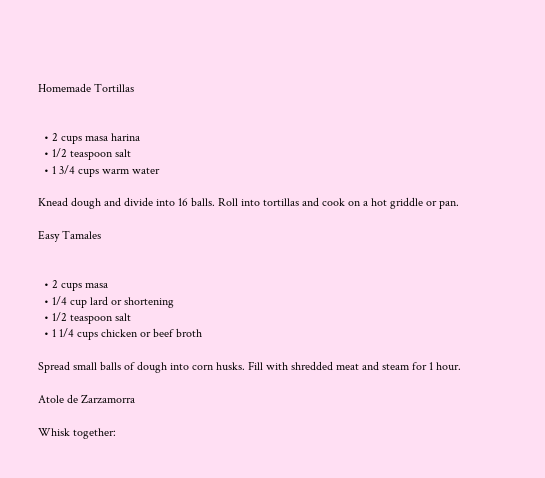Homemade Tortillas


  • 2 cups masa harina
  • 1/2 teaspoon salt
  • 1 3/4 cups warm water

Knead dough and divide into 16 balls. Roll into tortillas and cook on a hot griddle or pan.

Easy Tamales


  • 2 cups masa
  • 1/4 cup lard or shortening
  • 1/2 teaspoon salt
  • 1 1/4 cups chicken or beef broth

Spread small balls of dough into corn husks. Fill with shredded meat and steam for 1 hour.

Atole de Zarzamorra

Whisk together: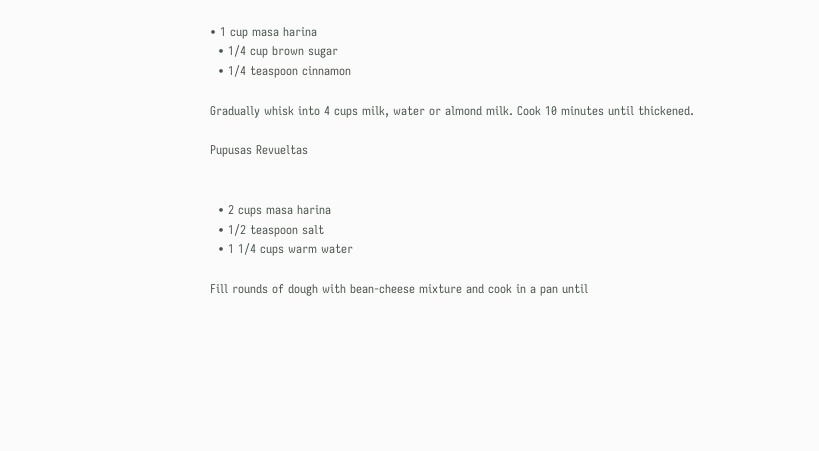• 1 cup masa harina
  • 1/4 cup brown sugar
  • 1/4 teaspoon cinnamon

Gradually whisk into 4 cups milk, water or almond milk. Cook 10 minutes until thickened.

Pupusas Revueltas


  • 2 cups masa harina
  • 1/2 teaspoon salt
  • 1 1/4 cups warm water

Fill rounds of dough with bean-cheese mixture and cook in a pan until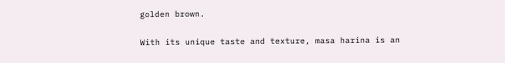golden brown.

With its unique taste and texture, masa harina is an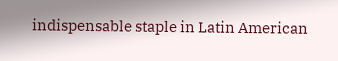indispensable staple in Latin American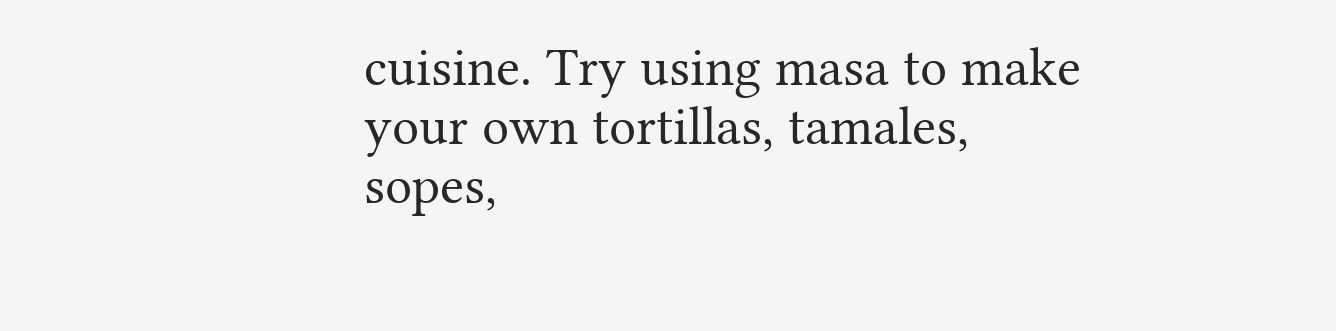cuisine. Try using masa to make your own tortillas, tamales, sopes,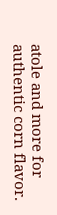atole and more for authentic corn flavor.